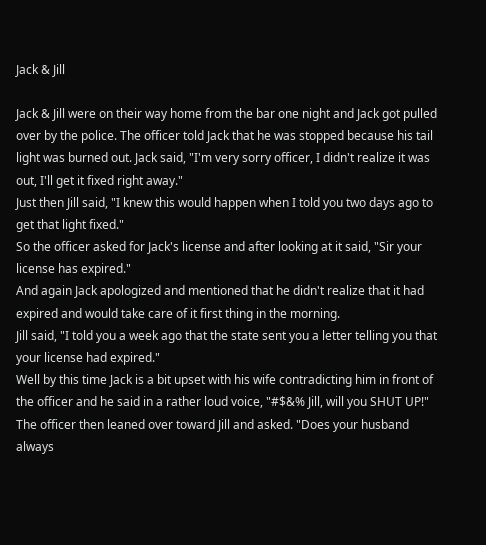Jack & Jill

Jack & Jill were on their way home from the bar one night and Jack got pulled over by the police. The officer told Jack that he was stopped because his tail light was burned out. Jack said, "I'm very sorry officer, I didn't realize it was out, I'll get it fixed right away."
Just then Jill said, "I knew this would happen when I told you two days ago to get that light fixed."
So the officer asked for Jack's license and after looking at it said, "Sir your license has expired."
And again Jack apologized and mentioned that he didn't realize that it had expired and would take care of it first thing in the morning.
Jill said, "I told you a week ago that the state sent you a letter telling you that your license had expired."
Well by this time Jack is a bit upset with his wife contradicting him in front of the officer and he said in a rather loud voice, "#$&% Jill, will you SHUT UP!"
The officer then leaned over toward Jill and asked. "Does your husband always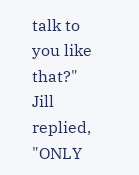talk to you like that?"
Jill replied, "ONLY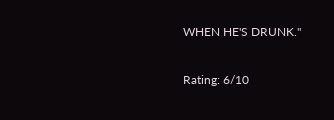WHEN HE'S DRUNK."

Rating: 6/10